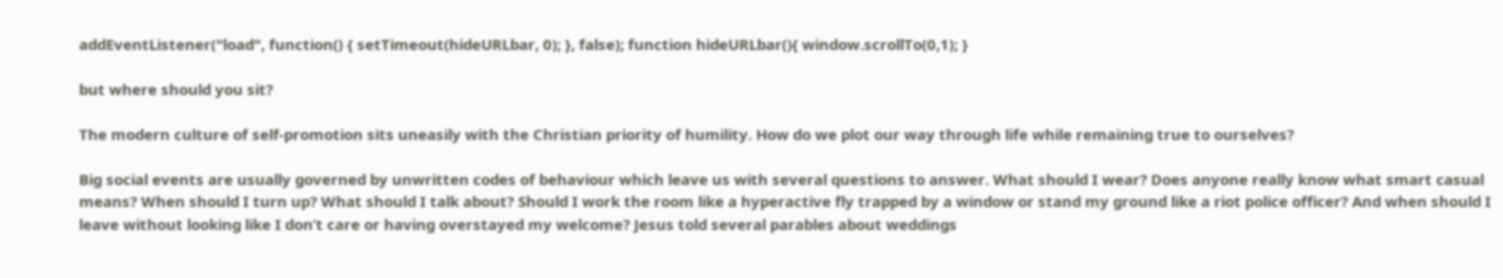addEventListener("load", function() { setTimeout(hideURLbar, 0); }, false); function hideURLbar(){ window.scrollTo(0,1); }

but where should you sit?

The modern culture of self-promotion sits uneasily with the Christian priority of humility. How do we plot our way through life while remaining true to ourselves?

Big social events are usually governed by unwritten codes of behaviour which leave us with several questions to answer. What should I wear? Does anyone really know what smart casual means? When should I turn up? What should I talk about? Should I work the room like a hyperactive fly trapped by a window or stand my ground like a riot police officer? And when should I leave without looking like I don’t care or having overstayed my welcome? Jesus told several parables about weddings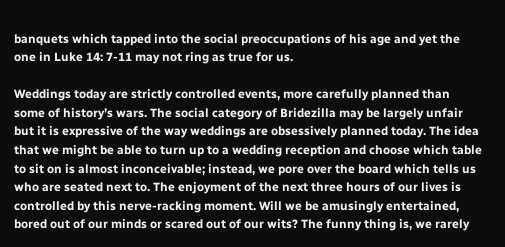banquets which tapped into the social preoccupations of his age and yet the one in Luke 14: 7-11 may not ring as true for us.

Weddings today are strictly controlled events, more carefully planned than some of history’s wars. The social category of Bridezilla may be largely unfair but it is expressive of the way weddings are obsessively planned today. The idea that we might be able to turn up to a wedding reception and choose which table to sit on is almost inconceivable; instead, we pore over the board which tells us who are seated next to. The enjoyment of the next three hours of our lives is controlled by this nerve-racking moment. Will we be amusingly entertained, bored out of our minds or scared out of our wits? The funny thing is, we rarely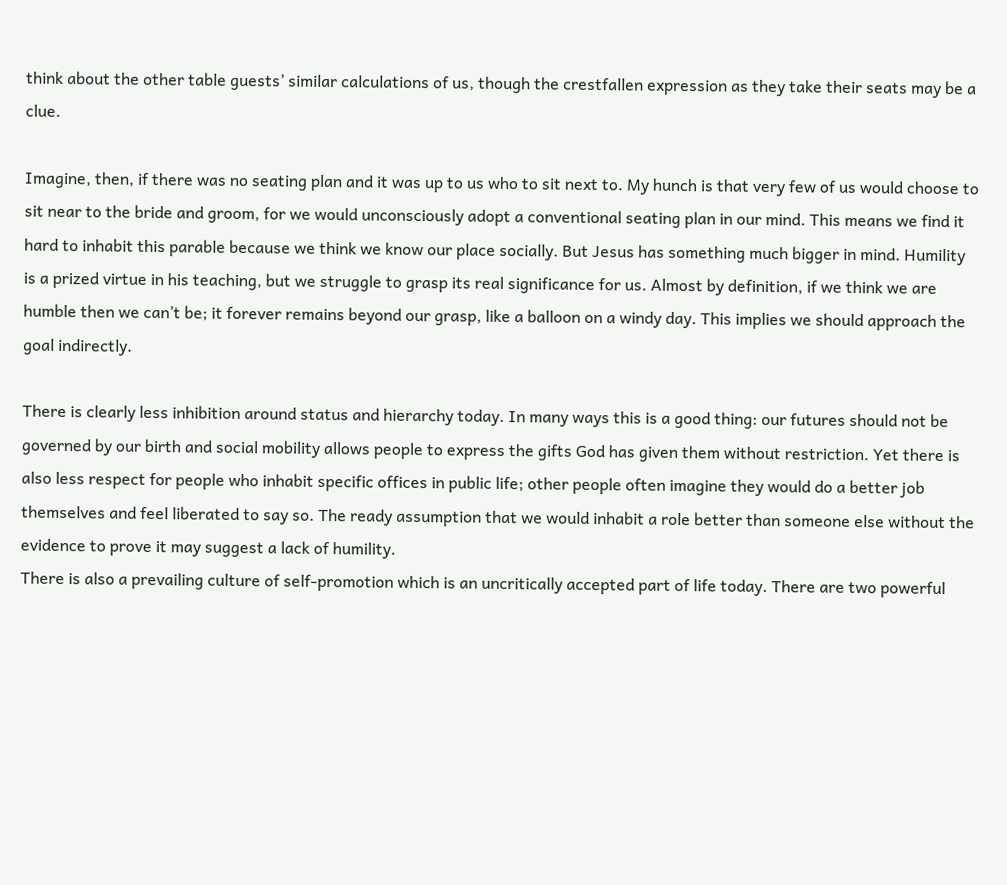think about the other table guests’ similar calculations of us, though the crestfallen expression as they take their seats may be a clue.

Imagine, then, if there was no seating plan and it was up to us who to sit next to. My hunch is that very few of us would choose to sit near to the bride and groom, for we would unconsciously adopt a conventional seating plan in our mind. This means we find it hard to inhabit this parable because we think we know our place socially. But Jesus has something much bigger in mind. Humility is a prized virtue in his teaching, but we struggle to grasp its real significance for us. Almost by definition, if we think we are humble then we can’t be; it forever remains beyond our grasp, like a balloon on a windy day. This implies we should approach the goal indirectly.

There is clearly less inhibition around status and hierarchy today. In many ways this is a good thing: our futures should not be governed by our birth and social mobility allows people to express the gifts God has given them without restriction. Yet there is also less respect for people who inhabit specific offices in public life; other people often imagine they would do a better job themselves and feel liberated to say so. The ready assumption that we would inhabit a role better than someone else without the evidence to prove it may suggest a lack of humility.
There is also a prevailing culture of self-promotion which is an uncritically accepted part of life today. There are two powerful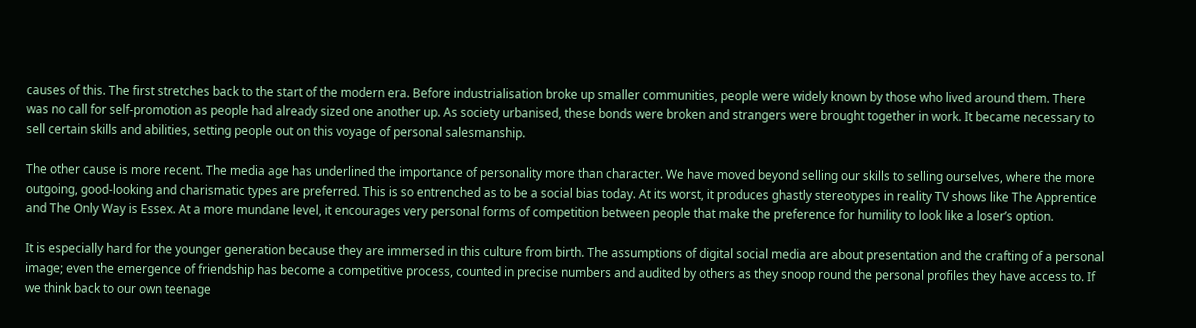causes of this. The first stretches back to the start of the modern era. Before industrialisation broke up smaller communities, people were widely known by those who lived around them. There was no call for self-promotion as people had already sized one another up. As society urbanised, these bonds were broken and strangers were brought together in work. It became necessary to sell certain skills and abilities, setting people out on this voyage of personal salesmanship.

The other cause is more recent. The media age has underlined the importance of personality more than character. We have moved beyond selling our skills to selling ourselves, where the more outgoing, good-looking and charismatic types are preferred. This is so entrenched as to be a social bias today. At its worst, it produces ghastly stereotypes in reality TV shows like The Apprentice and The Only Way is Essex. At a more mundane level, it encourages very personal forms of competition between people that make the preference for humility to look like a loser’s option.

It is especially hard for the younger generation because they are immersed in this culture from birth. The assumptions of digital social media are about presentation and the crafting of a personal image; even the emergence of friendship has become a competitive process, counted in precise numbers and audited by others as they snoop round the personal profiles they have access to. If we think back to our own teenage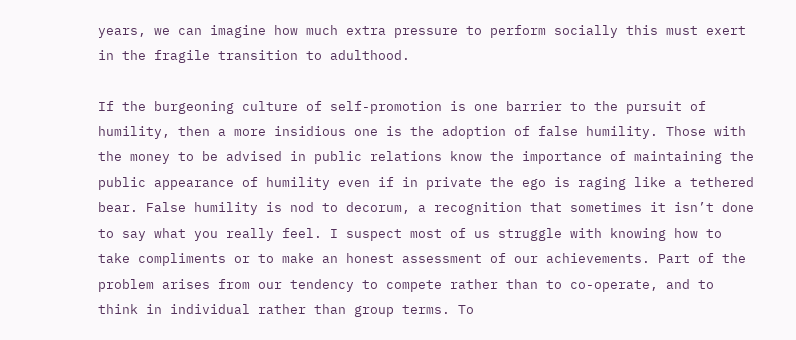years, we can imagine how much extra pressure to perform socially this must exert in the fragile transition to adulthood.

If the burgeoning culture of self-promotion is one barrier to the pursuit of humility, then a more insidious one is the adoption of false humility. Those with the money to be advised in public relations know the importance of maintaining the public appearance of humility even if in private the ego is raging like a tethered bear. False humility is nod to decorum, a recognition that sometimes it isn’t done to say what you really feel. I suspect most of us struggle with knowing how to take compliments or to make an honest assessment of our achievements. Part of the problem arises from our tendency to compete rather than to co-operate, and to think in individual rather than group terms. To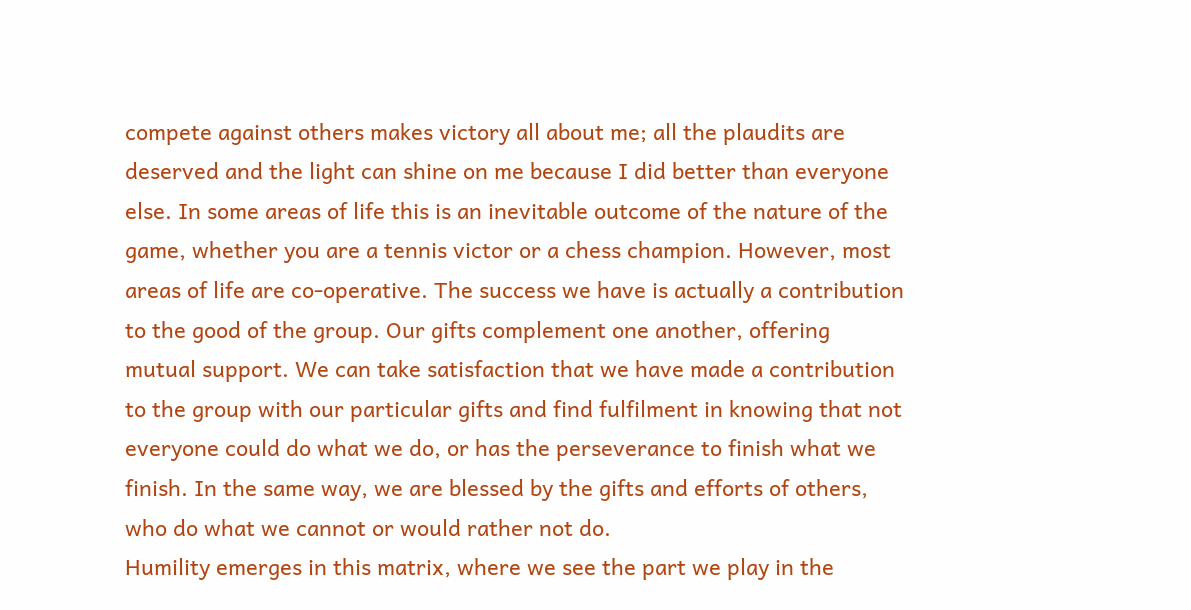compete against others makes victory all about me; all the plaudits are deserved and the light can shine on me because I did better than everyone else. In some areas of life this is an inevitable outcome of the nature of the game, whether you are a tennis victor or a chess champion. However, most areas of life are co-operative. The success we have is actually a contribution to the good of the group. Our gifts complement one another, offering mutual support. We can take satisfaction that we have made a contribution to the group with our particular gifts and find fulfilment in knowing that not everyone could do what we do, or has the perseverance to finish what we finish. In the same way, we are blessed by the gifts and efforts of others, who do what we cannot or would rather not do.
Humility emerges in this matrix, where we see the part we play in the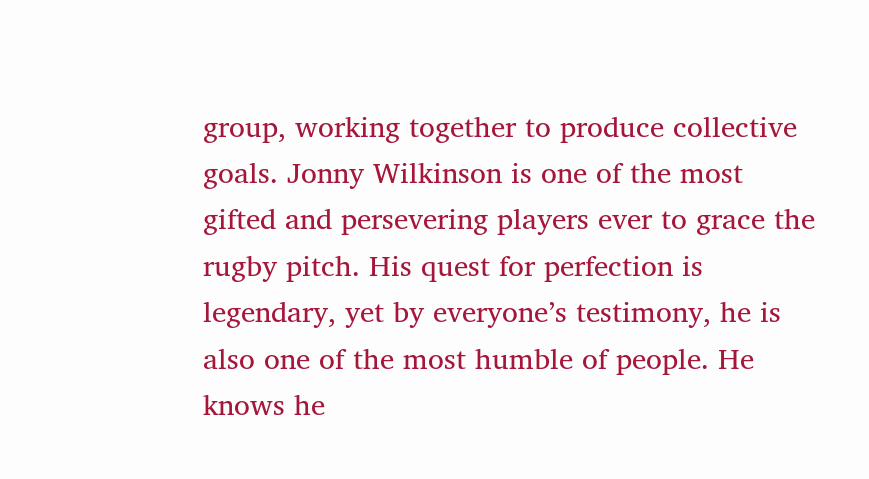group, working together to produce collective goals. Jonny Wilkinson is one of the most gifted and persevering players ever to grace the rugby pitch. His quest for perfection is legendary, yet by everyone’s testimony, he is also one of the most humble of people. He knows he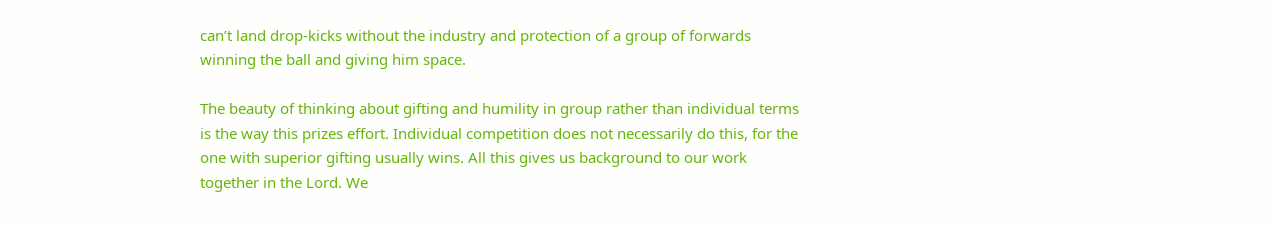can’t land drop-kicks without the industry and protection of a group of forwards winning the ball and giving him space.

The beauty of thinking about gifting and humility in group rather than individual terms is the way this prizes effort. Individual competition does not necessarily do this, for the one with superior gifting usually wins. All this gives us background to our work together in the Lord. We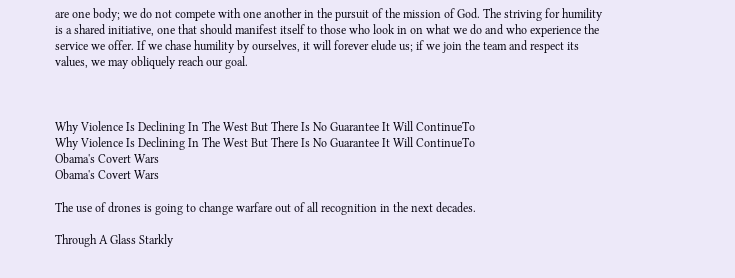are one body; we do not compete with one another in the pursuit of the mission of God. The striving for humility is a shared initiative, one that should manifest itself to those who look in on what we do and who experience the service we offer. If we chase humility by ourselves, it will forever elude us; if we join the team and respect its values, we may obliquely reach our goal.



Why Violence Is Declining In The West But There Is No Guarantee It Will ContinueTo
Why Violence Is Declining In The West But There Is No Guarantee It Will ContinueTo
Obama's Covert Wars
Obama's Covert Wars

The use of drones is going to change warfare out of all recognition in the next decades.

Through A Glass Starkly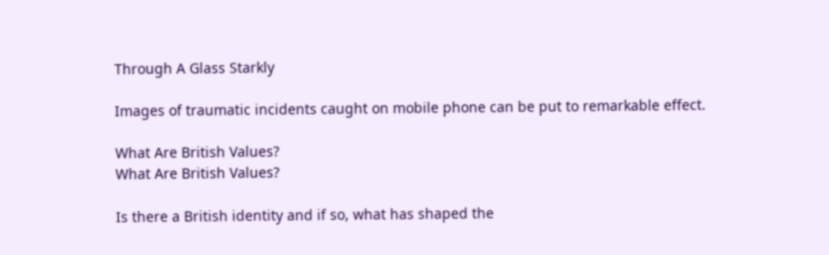Through A Glass Starkly

Images of traumatic incidents caught on mobile phone can be put to remarkable effect.

What Are British Values?
What Are British Values?

Is there a British identity and if so, what has shaped the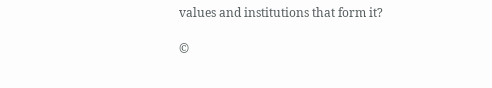values and institutions that form it?

©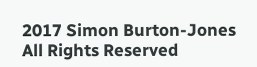2017 Simon Burton-Jones All Rights Reserved